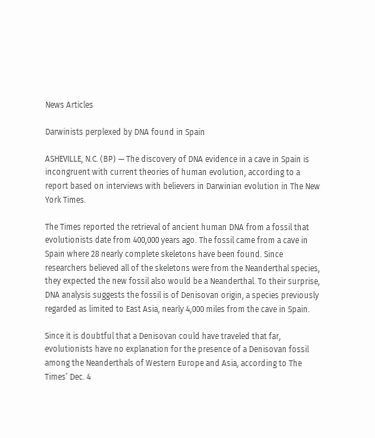News Articles

Darwinists perplexed by DNA found in Spain

ASHEVILLE, N.C. (BP) — The discovery of DNA evidence in a cave in Spain is incongruent with current theories of human evolution, according to a report based on interviews with believers in Darwinian evolution in The New York Times.

The Times reported the retrieval of ancient human DNA from a fossil that evolutionists date from 400,000 years ago. The fossil came from a cave in Spain where 28 nearly complete skeletons have been found. Since researchers believed all of the skeletons were from the Neanderthal species, they expected the new fossil also would be a Neanderthal. To their surprise, DNA analysis suggests the fossil is of Denisovan origin, a species previously regarded as limited to East Asia, nearly 4,000 miles from the cave in Spain.

Since it is doubtful that a Denisovan could have traveled that far, evolutionists have no explanation for the presence of a Denisovan fossil among the Neanderthals of Western Europe and Asia, according to The Times’ Dec. 4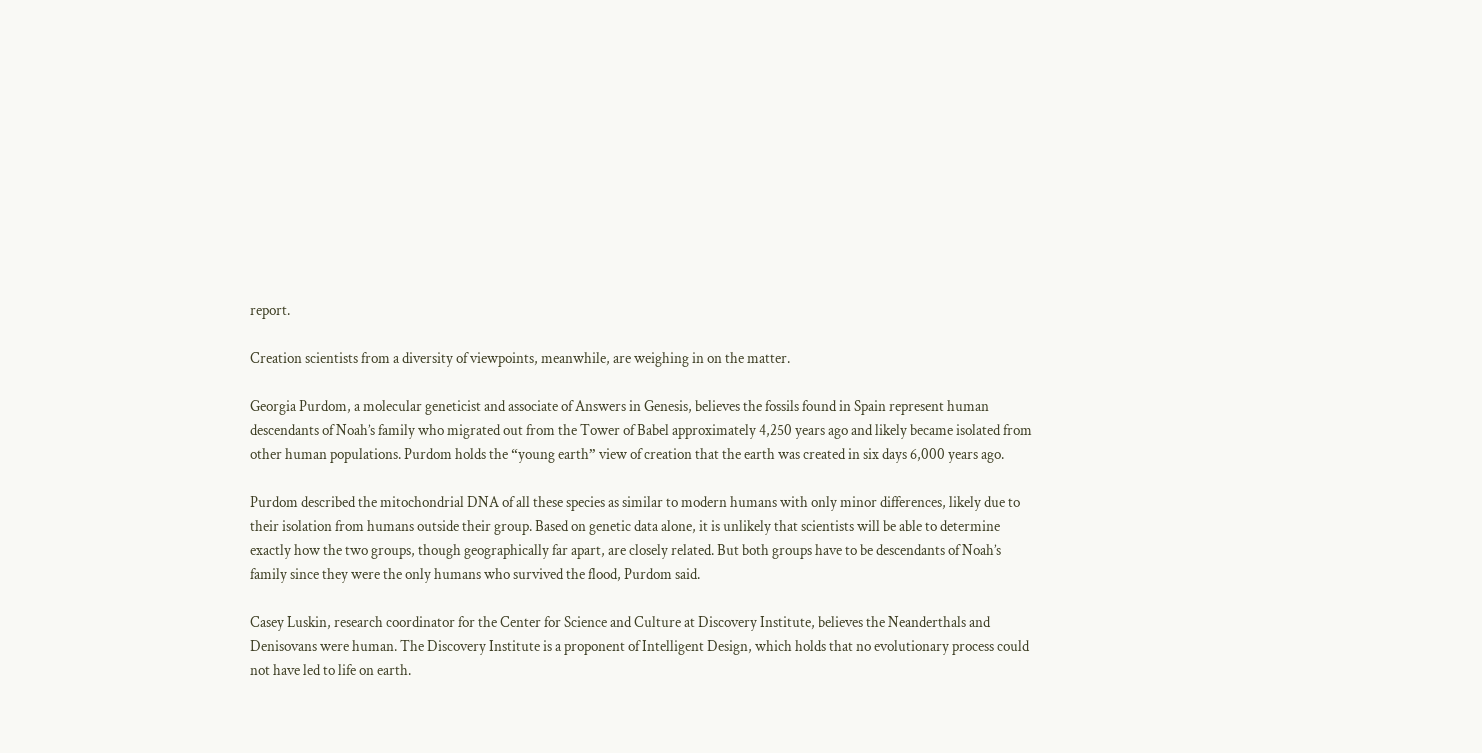report.

Creation scientists from a diversity of viewpoints, meanwhile, are weighing in on the matter.

Georgia Purdom, a molecular geneticist and associate of Answers in Genesis, believes the fossils found in Spain represent human descendants of Noah’s family who migrated out from the Tower of Babel approximately 4,250 years ago and likely became isolated from other human populations. Purdom holds the “young earth” view of creation that the earth was created in six days 6,000 years ago.

Purdom described the mitochondrial DNA of all these species as similar to modern humans with only minor differences, likely due to their isolation from humans outside their group. Based on genetic data alone, it is unlikely that scientists will be able to determine exactly how the two groups, though geographically far apart, are closely related. But both groups have to be descendants of Noah’s family since they were the only humans who survived the flood, Purdom said.

Casey Luskin, research coordinator for the Center for Science and Culture at Discovery Institute, believes the Neanderthals and Denisovans were human. The Discovery Institute is a proponent of Intelligent Design, which holds that no evolutionary process could not have led to life on earth.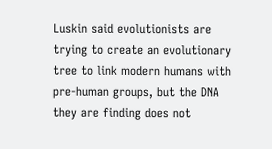Luskin said evolutionists are trying to create an evolutionary tree to link modern humans with pre-human groups, but the DNA they are finding does not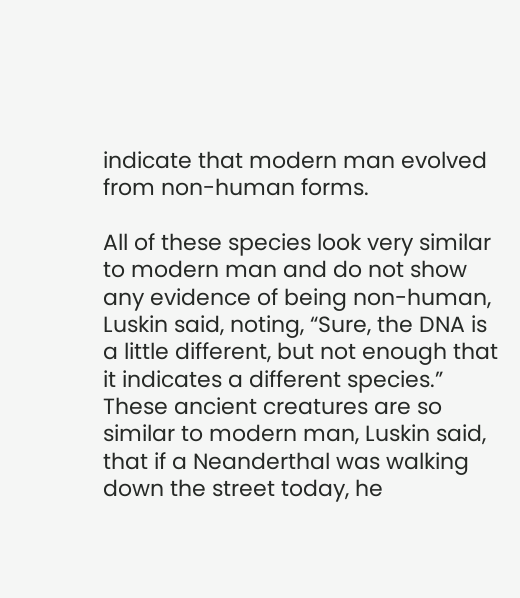indicate that modern man evolved from non-human forms.

All of these species look very similar to modern man and do not show any evidence of being non-human, Luskin said, noting, “Sure, the DNA is a little different, but not enough that it indicates a different species.” These ancient creatures are so similar to modern man, Luskin said, that if a Neanderthal was walking down the street today, he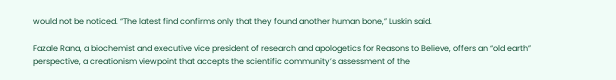would not be noticed. “The latest find confirms only that they found another human bone,” Luskin said.

Fazale Rana, a biochemist and executive vice president of research and apologetics for Reasons to Believe, offers an “old earth” perspective, a creationism viewpoint that accepts the scientific community’s assessment of the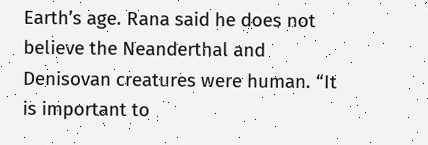Earth’s age. Rana said he does not believe the Neanderthal and Denisovan creatures were human. “It is important to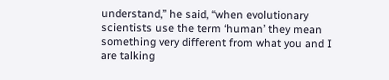understand,” he said, “when evolutionary scientists use the term ‘human’ they mean something very different from what you and I are talking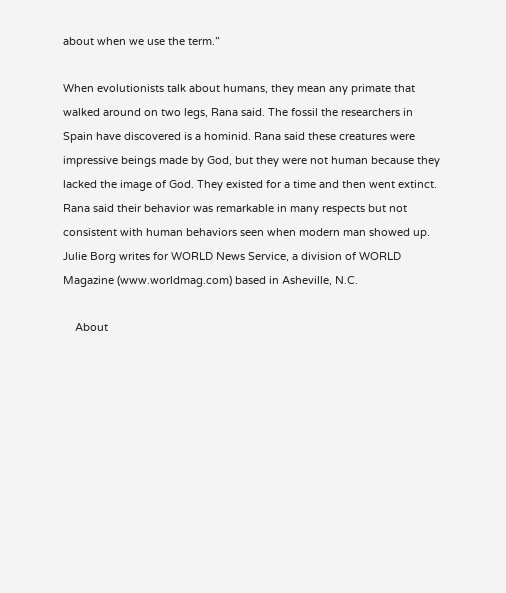about when we use the term.”

When evolutionists talk about humans, they mean any primate that walked around on two legs, Rana said. The fossil the researchers in Spain have discovered is a hominid. Rana said these creatures were impressive beings made by God, but they were not human because they lacked the image of God. They existed for a time and then went extinct. Rana said their behavior was remarkable in many respects but not consistent with human behaviors seen when modern man showed up.
Julie Borg writes for WORLD News Service, a division of WORLD Magazine (www.worldmag.com) based in Asheville, N.C.

    About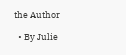the Author

  • By Julie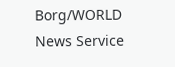Borg/WORLD News Service